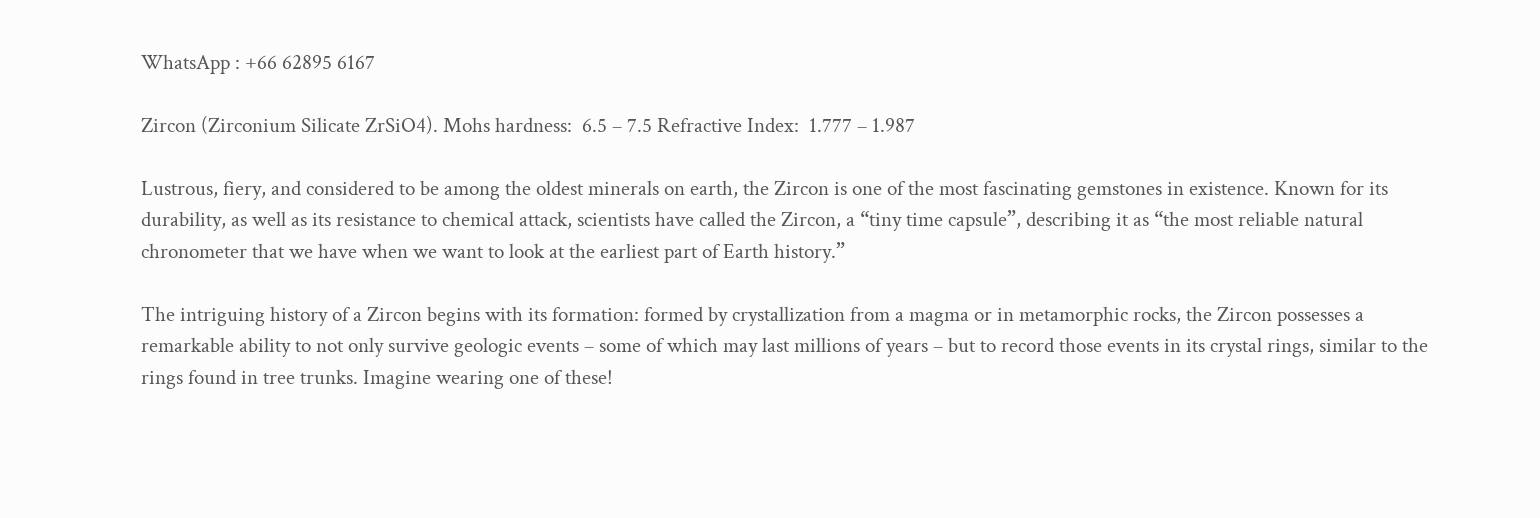WhatsApp : +66 62895 6167

Zircon (Zirconium Silicate ZrSiO4). Mohs hardness:  6.5 – 7.5 Refractive Index:  1.777 – 1.987

Lustrous, fiery, and considered to be among the oldest minerals on earth, the Zircon is one of the most fascinating gemstones in existence. Known for its durability, as well as its resistance to chemical attack, scientists have called the Zircon, a “tiny time capsule”, describing it as “the most reliable natural chronometer that we have when we want to look at the earliest part of Earth history.”

The intriguing history of a Zircon begins with its formation: formed by crystallization from a magma or in metamorphic rocks, the Zircon possesses a remarkable ability to not only survive geologic events – some of which may last millions of years – but to record those events in its crystal rings, similar to the rings found in tree trunks. Imagine wearing one of these!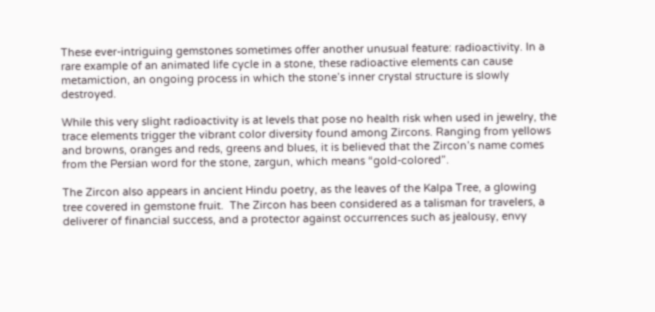These ever-intriguing gemstones sometimes offer another unusual feature: radioactivity. In a rare example of an animated life cycle in a stone, these radioactive elements can cause metamiction, an ongoing process in which the stone’s inner crystal structure is slowly destroyed.

While this very slight radioactivity is at levels that pose no health risk when used in jewelry, the trace elements trigger the vibrant color diversity found among Zircons. Ranging from yellows and browns, oranges and reds, greens and blues, it is believed that the Zircon’s name comes from the Persian word for the stone, zargun, which means “gold-colored”.

The Zircon also appears in ancient Hindu poetry, as the leaves of the Kalpa Tree, a glowing tree covered in gemstone fruit.  The Zircon has been considered as a talisman for travelers, a deliverer of financial success, and a protector against occurrences such as jealousy, envy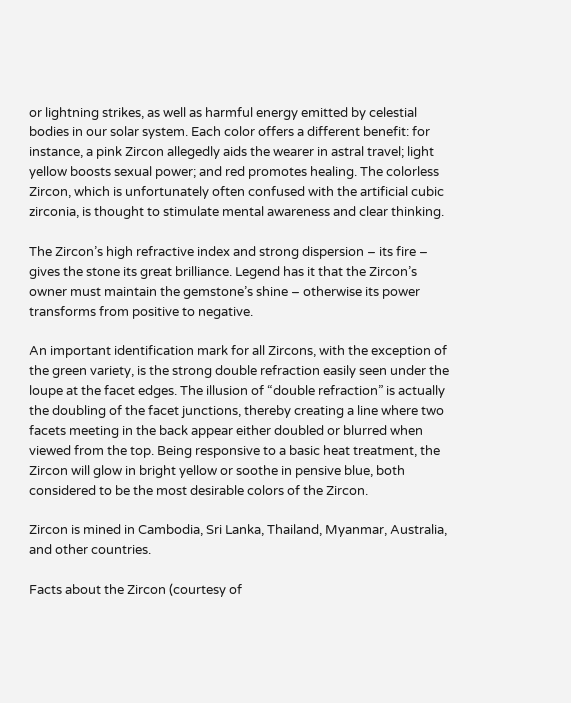or lightning strikes, as well as harmful energy emitted by celestial bodies in our solar system. Each color offers a different benefit: for instance, a pink Zircon allegedly aids the wearer in astral travel; light yellow boosts sexual power; and red promotes healing. The colorless Zircon, which is unfortunately often confused with the artificial cubic zirconia, is thought to stimulate mental awareness and clear thinking.

The Zircon’s high refractive index and strong dispersion – its fire – gives the stone its great brilliance. Legend has it that the Zircon’s owner must maintain the gemstone’s shine – otherwise its power transforms from positive to negative.

An important identification mark for all Zircons, with the exception of the green variety, is the strong double refraction easily seen under the loupe at the facet edges. The illusion of “double refraction” is actually the doubling of the facet junctions, thereby creating a line where two facets meeting in the back appear either doubled or blurred when viewed from the top. Being responsive to a basic heat treatment, the Zircon will glow in bright yellow or soothe in pensive blue, both considered to be the most desirable colors of the Zircon.

Zircon is mined in Cambodia, Sri Lanka, Thailand, Myanmar, Australia, and other countries.

Facts about the Zircon (courtesy of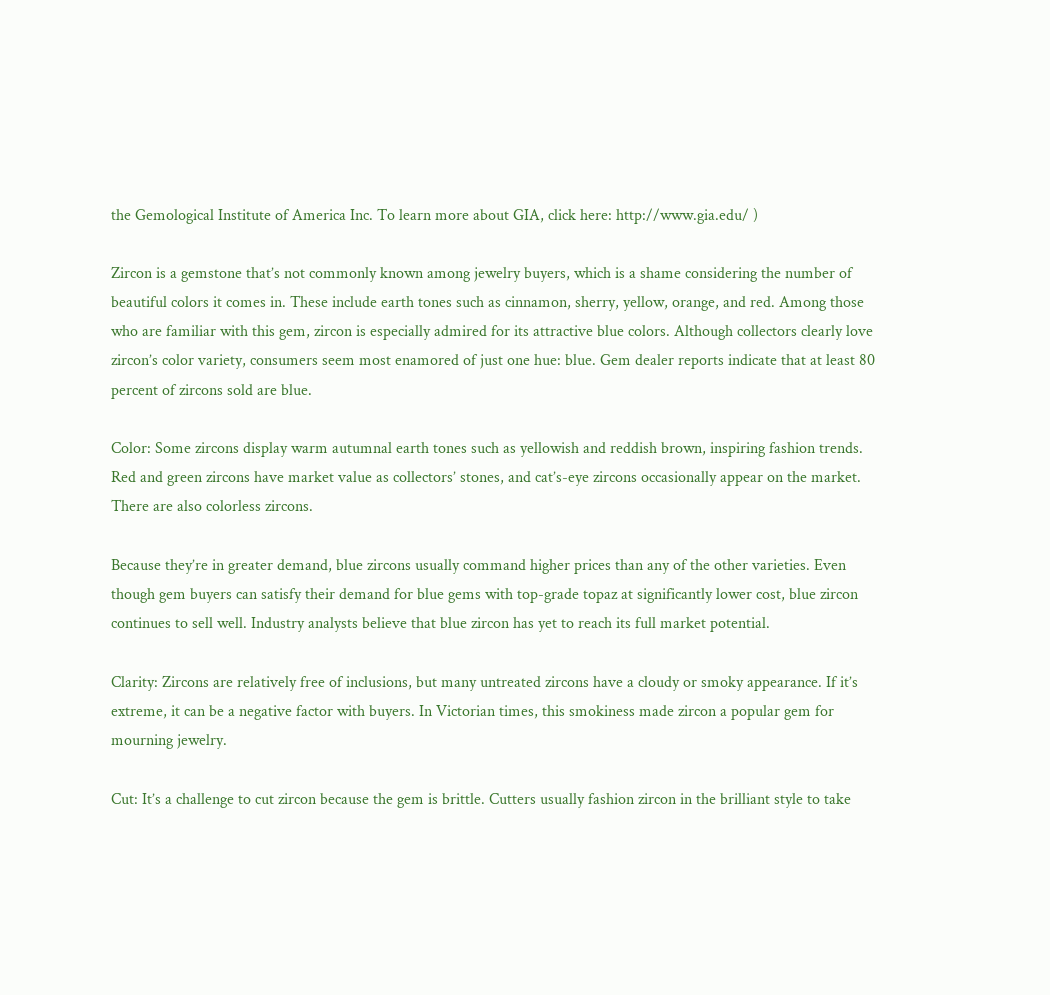the Gemological Institute of America Inc. To learn more about GIA, click here: http://www.gia.edu/ )

Zircon is a gemstone that’s not commonly known among jewelry buyers, which is a shame considering the number of beautiful colors it comes in. These include earth tones such as cinnamon, sherry, yellow, orange, and red. Among those who are familiar with this gem, zircon is especially admired for its attractive blue colors. Although collectors clearly love zircon’s color variety, consumers seem most enamored of just one hue: blue. Gem dealer reports indicate that at least 80 percent of zircons sold are blue.

Color: Some zircons display warm autumnal earth tones such as yellowish and reddish brown, inspiring fashion trends. Red and green zircons have market value as collectors’ stones, and cat’s-eye zircons occasionally appear on the market. There are also colorless zircons.

Because they’re in greater demand, blue zircons usually command higher prices than any of the other varieties. Even though gem buyers can satisfy their demand for blue gems with top-grade topaz at significantly lower cost, blue zircon continues to sell well. Industry analysts believe that blue zircon has yet to reach its full market potential.

Clarity: Zircons are relatively free of inclusions, but many untreated zircons have a cloudy or smoky appearance. If it’s extreme, it can be a negative factor with buyers. In Victorian times, this smokiness made zircon a popular gem for mourning jewelry.

Cut: It’s a challenge to cut zircon because the gem is brittle. Cutters usually fashion zircon in the brilliant style to take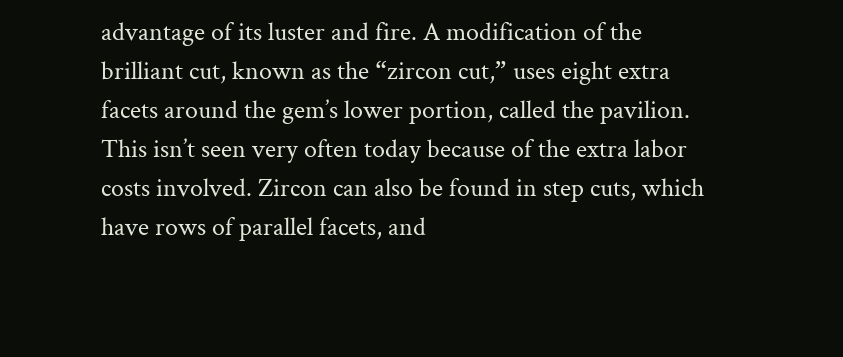advantage of its luster and fire. A modification of the brilliant cut, known as the “zircon cut,” uses eight extra facets around the gem’s lower portion, called the pavilion. This isn’t seen very often today because of the extra labor costs involved. Zircon can also be found in step cuts, which have rows of parallel facets, and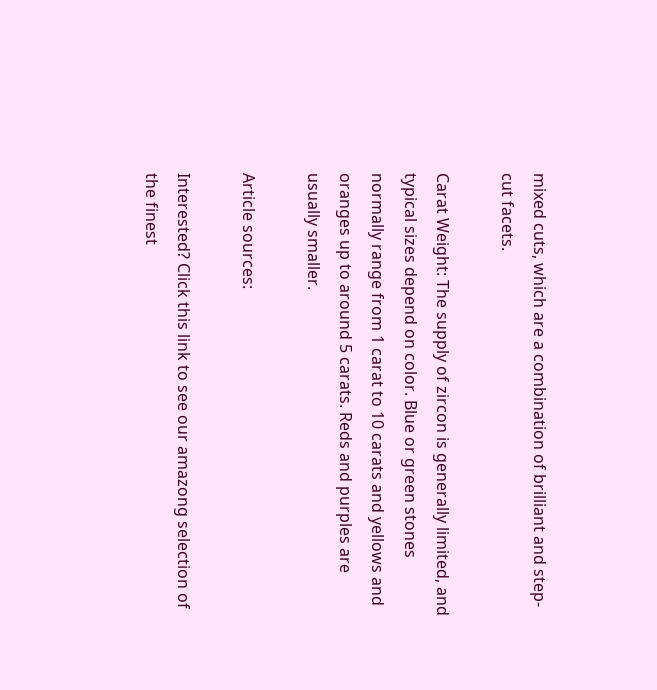mixed cuts, which are a combination of brilliant and step-cut facets.

Carat Weight: The supply of zircon is generally limited, and typical sizes depend on color. Blue or green stones normally range from 1 carat to 10 carats and yellows and oranges up to around 5 carats. Reds and purples are usually smaller.

Article sources:

Interested? Click this link to see our amazong selection of the finest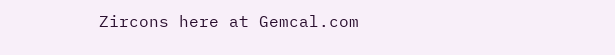Zircons here at Gemcal.com